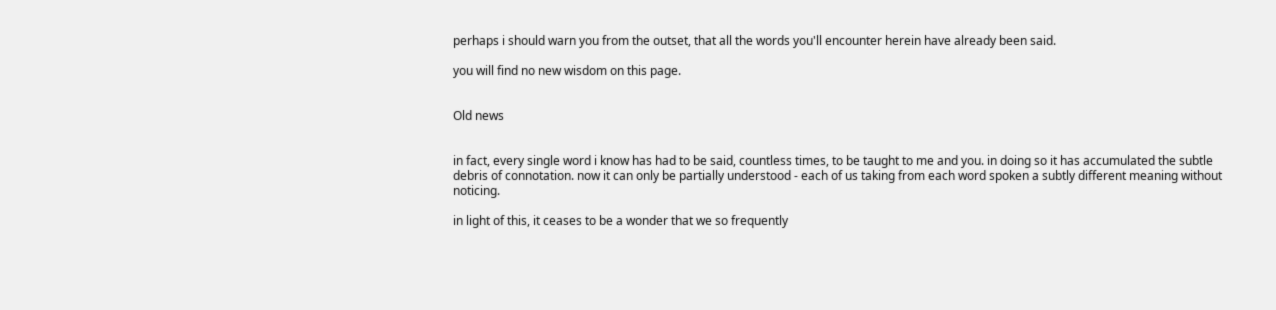perhaps i should warn you from the outset, that all the words you'll encounter herein have already been said.

you will find no new wisdom on this page.


Old news


in fact, every single word i know has had to be said, countless times, to be taught to me and you. in doing so it has accumulated the subtle debris of connotation. now it can only be partially understood - each of us taking from each word spoken a subtly different meaning without noticing.

in light of this, it ceases to be a wonder that we so frequently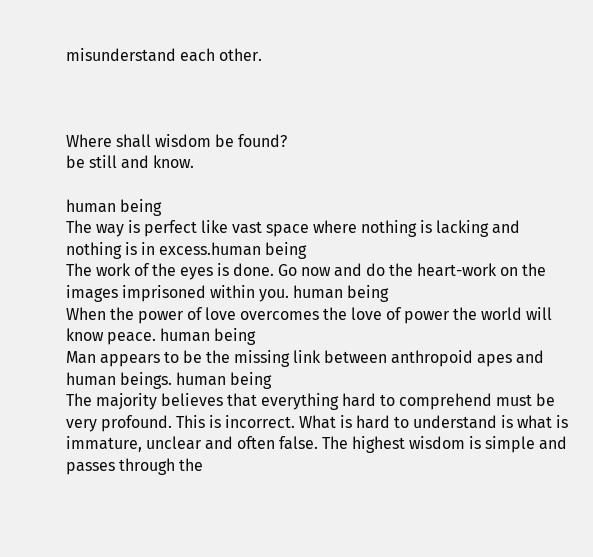misunderstand each other.



Where shall wisdom be found?
be still and know.

human being
The way is perfect like vast space where nothing is lacking and nothing is in excess.human being
The work of the eyes is done. Go now and do the heart-work on the images imprisoned within you. human being
When the power of love overcomes the love of power the world will know peace. human being
Man appears to be the missing link between anthropoid apes and human beings. human being
The majority believes that everything hard to comprehend must be very profound. This is incorrect. What is hard to understand is what is immature, unclear and often false. The highest wisdom is simple and passes through the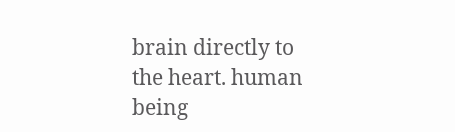brain directly to the heart. human being